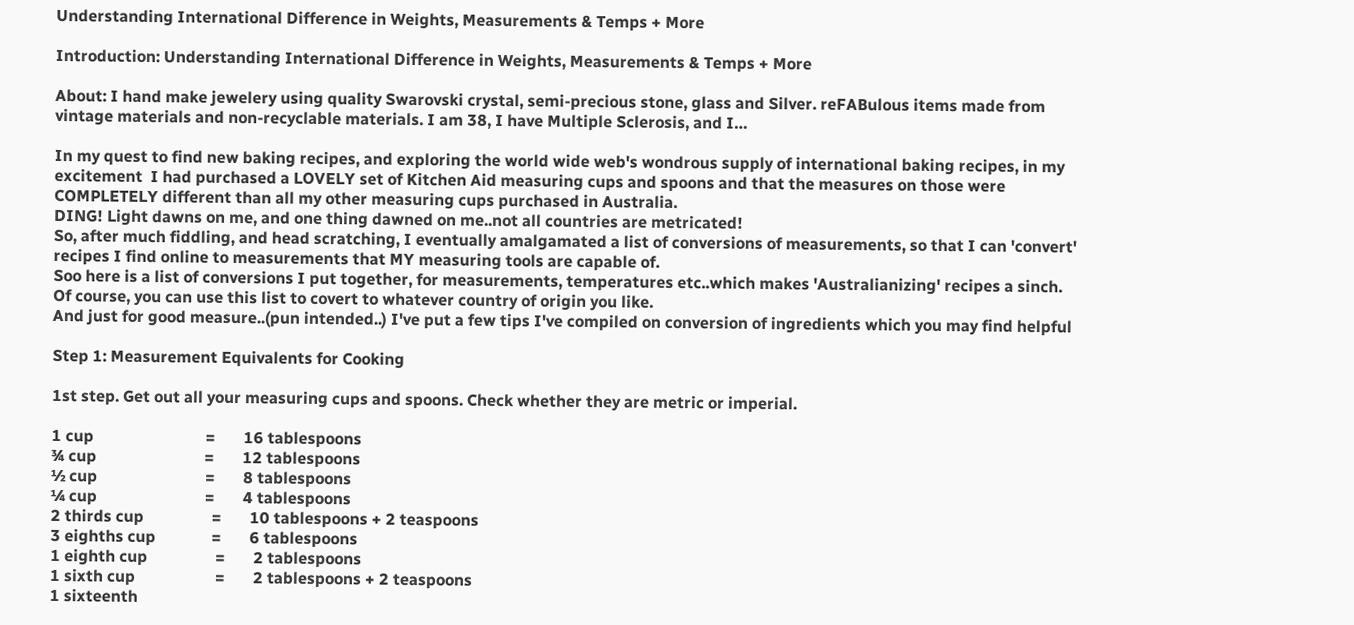Understanding International Difference in Weights, Measurements & Temps + More

Introduction: Understanding International Difference in Weights, Measurements & Temps + More

About: I hand make jewelery using quality Swarovski crystal, semi-precious stone, glass and Silver. reFABulous items made from vintage materials and non-recyclable materials. I am 38, I have Multiple Sclerosis, and I…

In my quest to find new baking recipes, and exploring the world wide web's wondrous supply of international baking recipes, in my excitement  I had purchased a LOVELY set of Kitchen Aid measuring cups and spoons and that the measures on those were COMPLETELY different than all my other measuring cups purchased in Australia.
DING! Light dawns on me, and one thing dawned on me..not all countries are metricated!
So, after much fiddling, and head scratching, I eventually amalgamated a list of conversions of measurements, so that I can 'convert' recipes I find online to measurements that MY measuring tools are capable of.
Soo here is a list of conversions I put together, for measurements, temperatures etc..which makes 'Australianizing' recipes a sinch.
Of course, you can use this list to covert to whatever country of origin you like.
And just for good measure..(pun intended..) I've put a few tips I've compiled on conversion of ingredients which you may find helpful

Step 1: Measurement Equivalents for Cooking

1st step. Get out all your measuring cups and spoons. Check whether they are metric or imperial.

1 cup                            =       16 tablespoons
¾ cup                           =       12 tablespoons
½ cup                           =       8 tablespoons
¼ cup                           =       4 tablespoons
2 thirds cup                 =       10 tablespoons + 2 teaspoons
3 eighths cup              =       6 tablespoons
1 eighth cup                 =       2 tablespoons
1 sixth cup                    =       2 tablespoons + 2 teaspoons
1 sixteenth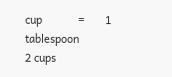cup            =       1 tablespoon
2 cups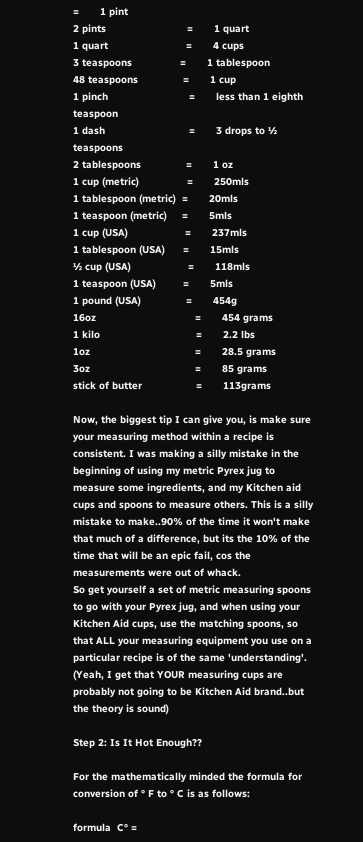=       1 pint
2 pints                           =       1 quart
1 quart                          =       4 cups
3 teaspoons                =       1 tablespoon
48 teaspoons               =       1 cup
1 pinch                           =       less than 1 eighth teaspoon
1 dash                            =       3 drops to ½ teaspoons
2 tablespoons               =       1 oz
1 cup (metric)                =       250mls
1 tablespoon (metric)  =       20mls
1 teaspoon (metric)     =       5mls
1 cup (USA)                   =       237mls
1 tablespoon (USA)      =       15mls
½ cup (USA)                   =       118mls
1 teaspoon (USA)         =       5mls
1 pound (USA)               =       454g
16oz                                 =       454 grams
1 kilo                                =       2.2 lbs
1oz                                   =       28.5 grams
3oz                                   =       85 grams
stick of butter                  =       113grams

Now, the biggest tip I can give you, is make sure your measuring method within a recipe is consistent. I was making a silly mistake in the beginning of using my metric Pyrex jug to measure some ingredients, and my Kitchen aid cups and spoons to measure others. This is a silly mistake to make..90% of the time it won't make that much of a difference, but its the 10% of the time that will be an epic fail, cos the measurements were out of whack.
So get yourself a set of metric measuring spoons to go with your Pyrex jug, and when using your Kitchen Aid cups, use the matching spoons, so that ALL your measuring equipment you use on a particular recipe is of the same 'understanding'.
(Yeah, I get that YOUR measuring cups are probably not going to be Kitchen Aid brand..but the theory is sound)

Step 2: Is It Hot Enough??

For the mathematically minded the formula for conversion of ° F to ° C is as follows:

formula  C° =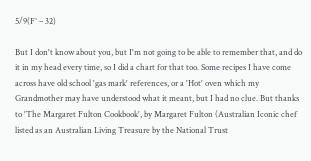5/9(F° – 32)

But I don't know about you, but I'm not going to be able to remember that, and do it in my head every time, so I did a chart for that too. Some recipes I have come across have old school 'gas mark' references, or a 'Hot' oven which my Grandmother may have understood what it meant, but I had no clue. But thanks to 'The Margaret Fulton Cookbook', by Margaret Fulton (Australian Iconic chef listed as an Australian Living Treasure by the National Trust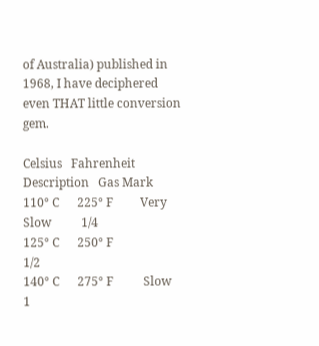of Australia) published in 1968, I have deciphered even THAT little conversion gem.

Celsius   Fahrenheit   Description   Gas Mark
110° C      225° F         Very Slow          1/4
125° C      250° F                                    1/2
140° C      275° F          Slow                  1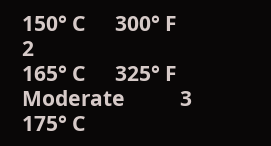150° C      300° F                                      2
165° C      325° F          Moderate           3
175° C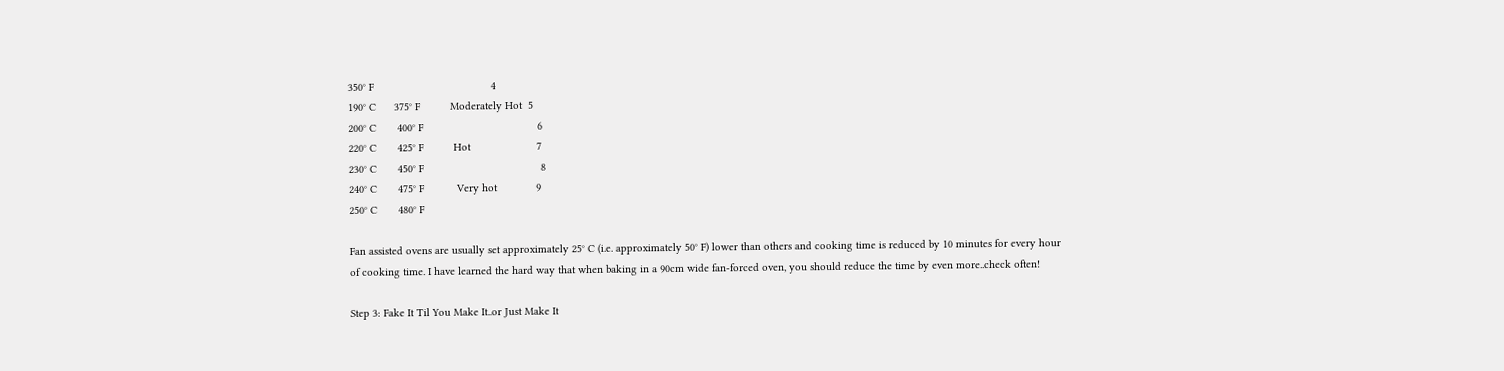350° F                                       4
190° C      375° F          Moderately Hot  5
200° C       400° F                                      6
220° C       425° F          Hot                      7
230° C       450° F                                       8
240° C       475° F           Very hot             9
250° C       480° F

Fan assisted ovens are usually set approximately 25° C (i.e. approximately 50° F) lower than others and cooking time is reduced by 10 minutes for every hour of cooking time. I have learned the hard way that when baking in a 90cm wide fan-forced oven, you should reduce the time by even more..check often!

Step 3: Fake It Til You Make It..or Just Make It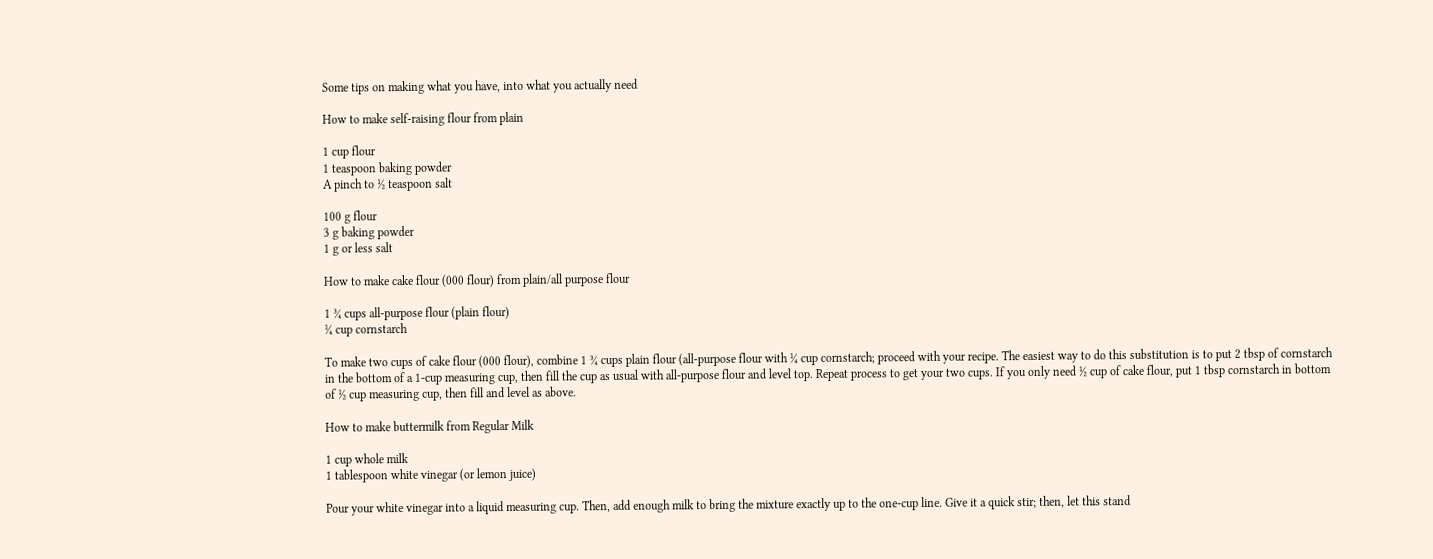Some tips on making what you have, into what you actually need

How to make self-raising flour from plain

1 cup flour
1 teaspoon baking powder
A pinch to ½ teaspoon salt

100 g flour
3 g baking powder
1 g or less salt

How to make cake flour (000 flour) from plain/all purpose flour

1 ¾ cups all-purpose flour (plain flour)
¼ cup cornstarch

To make two cups of cake flour (000 flour), combine 1 ¾ cups plain flour (all-purpose flour with ¼ cup cornstarch; proceed with your recipe. The easiest way to do this substitution is to put 2 tbsp of cornstarch in the bottom of a 1-cup measuring cup, then fill the cup as usual with all-purpose flour and level top. Repeat process to get your two cups. If you only need ½ cup of cake flour, put 1 tbsp cornstarch in bottom of ½ cup measuring cup, then fill and level as above.

How to make buttermilk from Regular Milk

1 cup whole milk
1 tablespoon white vinegar (or lemon juice)

Pour your white vinegar into a liquid measuring cup. Then, add enough milk to bring the mixture exactly up to the one-cup line. Give it a quick stir; then, let this stand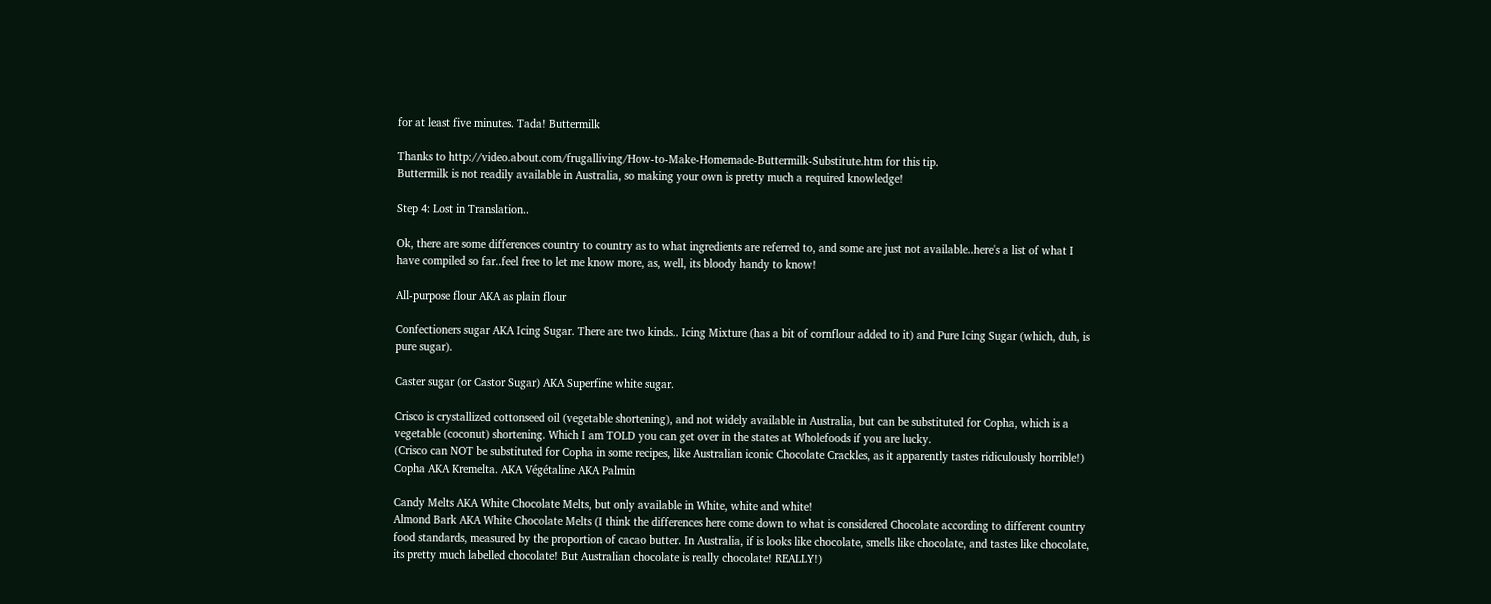for at least five minutes. Tada! Buttermilk

Thanks to http://video.about.com/frugalliving/How-to-Make-Homemade-Buttermilk-Substitute.htm for this tip.
Buttermilk is not readily available in Australia, so making your own is pretty much a required knowledge!

Step 4: Lost in Translation..

Ok, there are some differences country to country as to what ingredients are referred to, and some are just not available..here's a list of what I have compiled so far..feel free to let me know more, as, well, its bloody handy to know!

All-purpose flour AKA as plain flour

Confectioners sugar AKA Icing Sugar. There are two kinds.. Icing Mixture (has a bit of cornflour added to it) and Pure Icing Sugar (which, duh, is pure sugar).

Caster sugar (or Castor Sugar) AKA Superfine white sugar.

Crisco is crystallized cottonseed oil (vegetable shortening), and not widely available in Australia, but can be substituted for Copha, which is a vegetable (coconut) shortening. Which I am TOLD you can get over in the states at Wholefoods if you are lucky.
(Crisco can NOT be substituted for Copha in some recipes, like Australian iconic Chocolate Crackles, as it apparently tastes ridiculously horrible!)
Copha AKA Kremelta. AKA Végétaline AKA Palmin

Candy Melts AKA White Chocolate Melts, but only available in White, white and white!
Almond Bark AKA White Chocolate Melts (I think the differences here come down to what is considered Chocolate according to different country food standards, measured by the proportion of cacao butter. In Australia, if is looks like chocolate, smells like chocolate, and tastes like chocolate, its pretty much labelled chocolate! But Australian chocolate is really chocolate! REALLY!)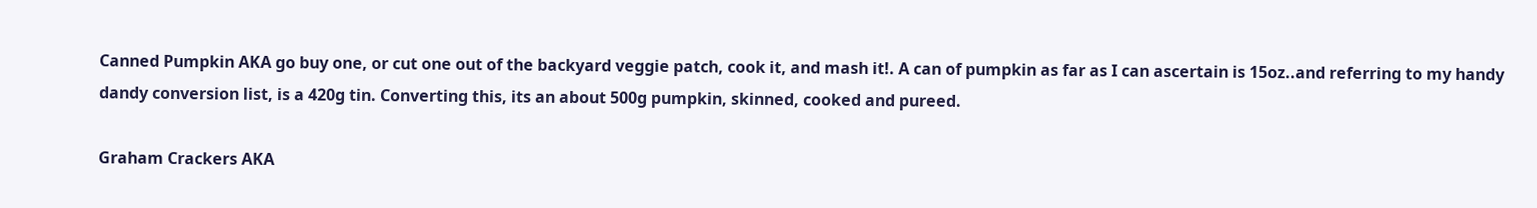Canned Pumpkin AKA go buy one, or cut one out of the backyard veggie patch, cook it, and mash it!. A can of pumpkin as far as I can ascertain is 15oz..and referring to my handy dandy conversion list, is a 420g tin. Converting this, its an about 500g pumpkin, skinned, cooked and pureed.

Graham Crackers AKA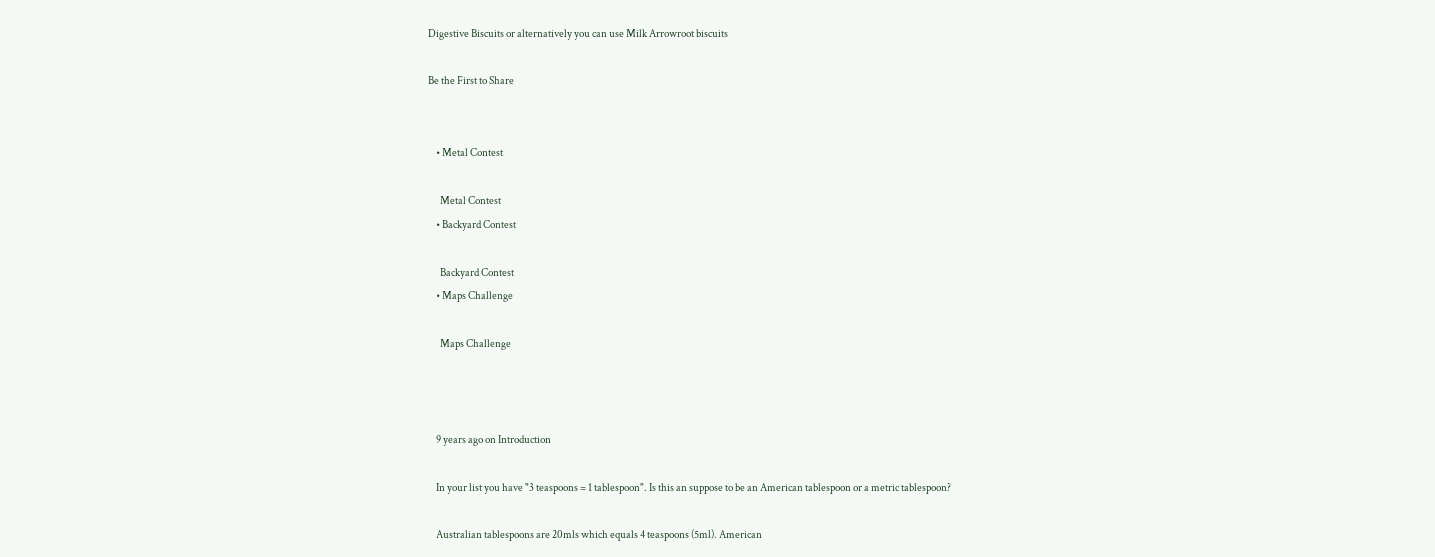Digestive Biscuits or alternatively you can use Milk Arrowroot biscuits

Be the First to Share


    • Metal Contest

      Metal Contest
    • Backyard Contest

      Backyard Contest
    • Maps Challenge

      Maps Challenge



    9 years ago on Introduction

    In your list you have "3 teaspoons = 1 tablespoon". Is this an suppose to be an American tablespoon or a metric tablespoon?

    Australian tablespoons are 20mls which equals 4 teaspoons (5ml). American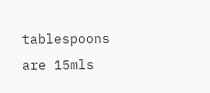tablespoons are 15mls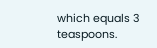which equals 3 teaspoons.